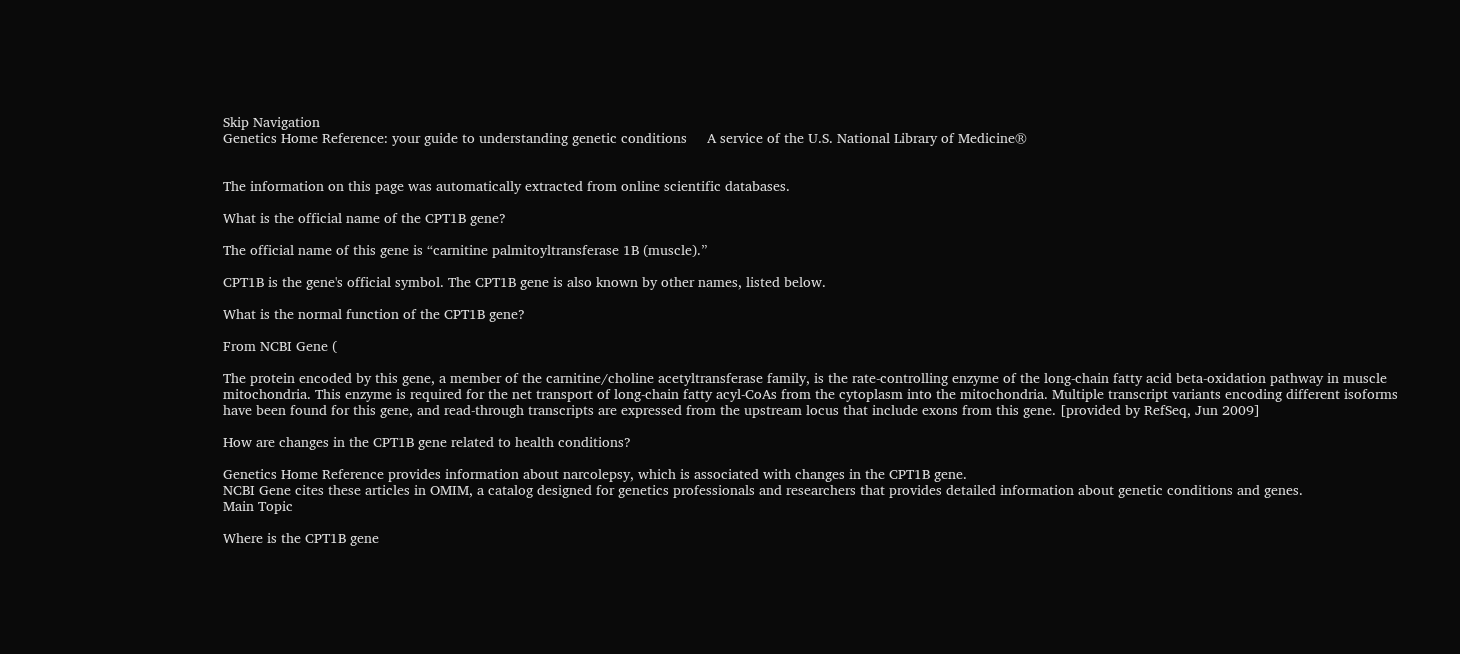Skip Navigation
Genetics Home Reference: your guide to understanding genetic conditions     A service of the U.S. National Library of Medicine®


The information on this page was automatically extracted from online scientific databases.

What is the official name of the CPT1B gene?

The official name of this gene is “carnitine palmitoyltransferase 1B (muscle).”

CPT1B is the gene's official symbol. The CPT1B gene is also known by other names, listed below.

What is the normal function of the CPT1B gene?

From NCBI Gene (

The protein encoded by this gene, a member of the carnitine/choline acetyltransferase family, is the rate-controlling enzyme of the long-chain fatty acid beta-oxidation pathway in muscle mitochondria. This enzyme is required for the net transport of long-chain fatty acyl-CoAs from the cytoplasm into the mitochondria. Multiple transcript variants encoding different isoforms have been found for this gene, and read-through transcripts are expressed from the upstream locus that include exons from this gene. [provided by RefSeq, Jun 2009]

How are changes in the CPT1B gene related to health conditions?

Genetics Home Reference provides information about narcolepsy, which is associated with changes in the CPT1B gene.
NCBI Gene cites these articles in OMIM, a catalog designed for genetics professionals and researchers that provides detailed information about genetic conditions and genes.
Main Topic

Where is the CPT1B gene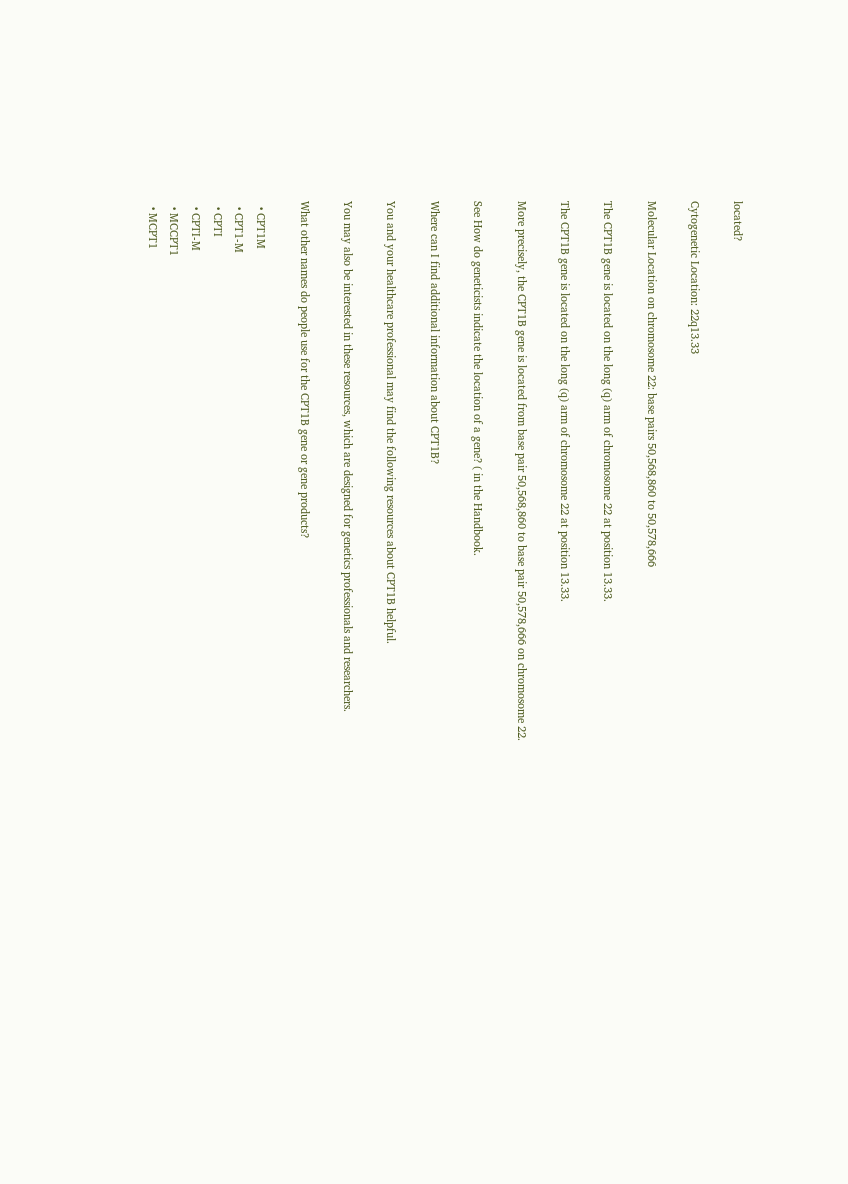located?

Cytogenetic Location: 22q13.33

Molecular Location on chromosome 22: base pairs 50,568,860 to 50,578,666

The CPT1B gene is located on the long (q) arm of chromosome 22 at position 13.33.

The CPT1B gene is located on the long (q) arm of chromosome 22 at position 13.33.

More precisely, the CPT1B gene is located from base pair 50,568,860 to base pair 50,578,666 on chromosome 22.

See How do geneticists indicate the location of a gene? ( in the Handbook.

Where can I find additional information about CPT1B?

You and your healthcare professional may find the following resources about CPT1B helpful.

You may also be interested in these resources, which are designed for genetics professionals and researchers.

What other names do people use for the CPT1B gene or gene products?

  • CPT1M
  • CPT1-M
  • CPTI
  • CPTI-M
  • MCCPT1
  • MCPT1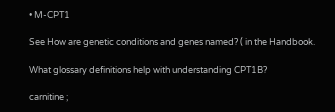• M-CPT1

See How are genetic conditions and genes named? ( in the Handbook.

What glossary definitions help with understanding CPT1B?

carnitine ;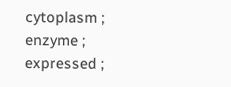cytoplasm ; enzyme ; expressed ;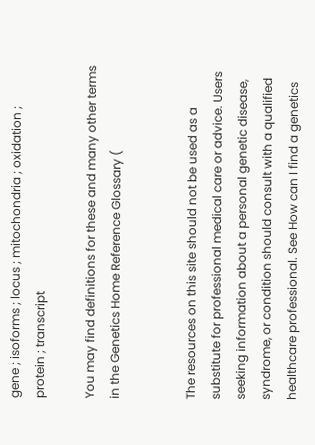gene ; isoforms ; locus ; mitochondria ; oxidation ; protein ; transcript

You may find definitions for these and many other terms in the Genetics Home Reference Glossary (


The resources on this site should not be used as a substitute for professional medical care or advice. Users seeking information about a personal genetic disease, syndrome, or condition should consult with a qualified healthcare professional. See How can I find a genetics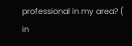professional in my area? ( in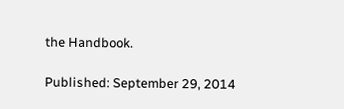the Handbook.

Published: September 29, 2014